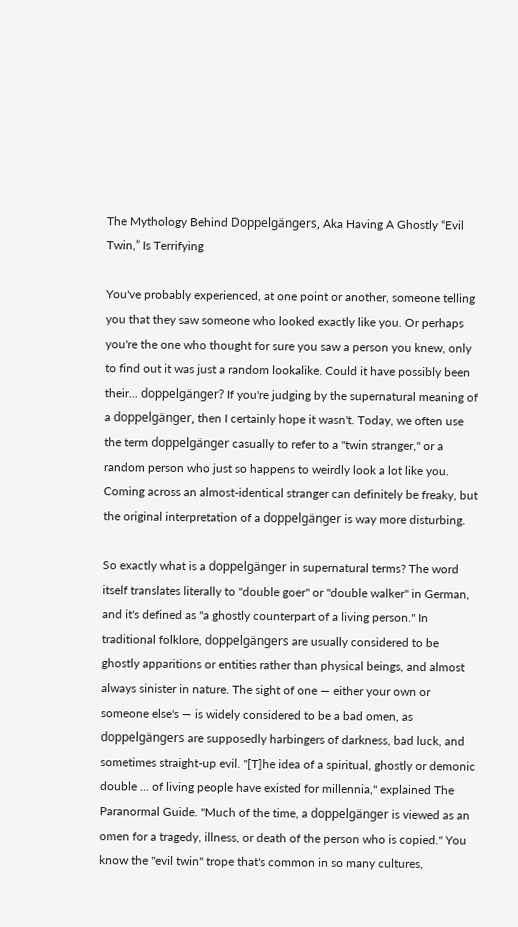The Mythology Behind Doppelgängers, Aka Having A Ghostly “Evil Twin,” Is Terrifying

You've probably experienced, at one point or another, someone telling you that they saw someone who looked exactly like you. Or perhaps you're the one who thought for sure you saw a person you knew, only to find out it was just a random lookalike. Could it have possibly been their... doppelgänger? If you're judging by the supernatural meaning of a doppelgänger, then I certainly hope it wasn't. Today, we often use the term doppelgänger casually to refer to a "twin stranger," or a random person who just so happens to weirdly look a lot like you. Coming across an almost-identical stranger can definitely be freaky, but the original interpretation of a doppelgänger is way more disturbing.

So exactly what is a doppelgänger in supernatural terms? The word itself translates literally to "double goer" or "double walker" in German, and it's defined as "a ghostly counterpart of a living person." In traditional folklore, doppelgängers are usually considered to be ghostly apparitions or entities rather than physical beings, and almost always sinister in nature. The sight of one — either your own or someone else's — is widely considered to be a bad omen, as doppelgängers are supposedly harbingers of darkness, bad luck, and sometimes straight-up evil. "[T]he idea of a spiritual, ghostly or demonic double ... of living people have existed for millennia," explained The Paranormal Guide. "Much of the time, a doppelgänger is viewed as an omen for a tragedy, illness, or death of the person who is copied." You know the "evil twin" trope that's common in so many cultures,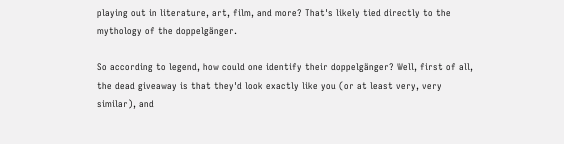playing out in literature, art, film, and more? That's likely tied directly to the mythology of the doppelgänger.

So according to legend, how could one identify their doppelgänger? Well, first of all, the dead giveaway is that they'd look exactly like you (or at least very, very similar), and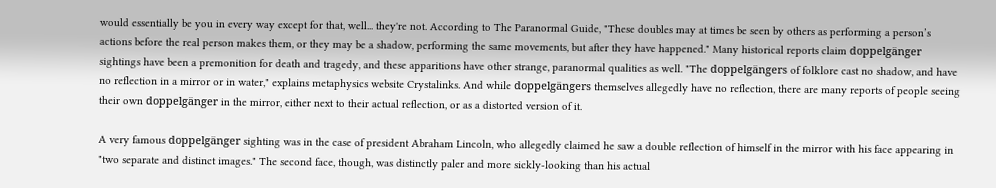would essentially be you in every way except for that, well... they're not. According to The Paranormal Guide, "These doubles may at times be seen by others as performing a person’s actions before the real person makes them, or they may be a shadow, performing the same movements, but after they have happened." Many historical reports claim doppelgänger sightings have been a premonition for death and tragedy, and these apparitions have other strange, paranormal qualities as well. "The doppelgängers of folklore cast no shadow, and have no reflection in a mirror or in water," explains metaphysics website Crystalinks. And while doppelgängers themselves allegedly have no reflection, there are many reports of people seeing their own doppelgänger in the mirror, either next to their actual reflection, or as a distorted version of it.

A very famous doppelgänger sighting was in the case of president Abraham Lincoln, who allegedly claimed he saw a double reflection of himself in the mirror with his face appearing in "two separate and distinct images." The second face, though, was distinctly paler and more sickly-looking than his actual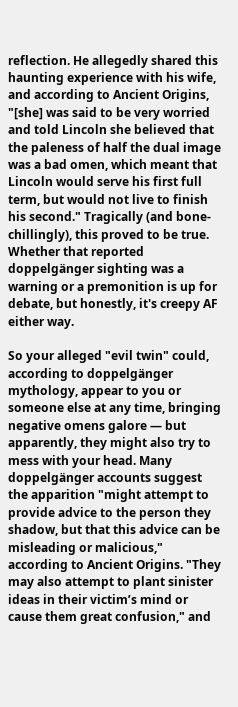reflection. He allegedly shared this haunting experience with his wife, and according to Ancient Origins, "[she] was said to be very worried and told Lincoln she believed that the paleness of half the dual image was a bad omen, which meant that Lincoln would serve his first full term, but would not live to finish his second." Tragically (and bone-chillingly), this proved to be true. Whether that reported doppelgänger sighting was a warning or a premonition is up for debate, but honestly, it's creepy AF either way.

So your alleged "evil twin" could, according to doppelgänger mythology, appear to you or someone else at any time, bringing negative omens galore — but apparently, they might also try to mess with your head. Many doppelgänger accounts suggest the apparition "might attempt to provide advice to the person they shadow, but that this advice can be misleading or malicious," according to Ancient Origins. "They may also attempt to plant sinister ideas in their victim’s mind or cause them great confusion," and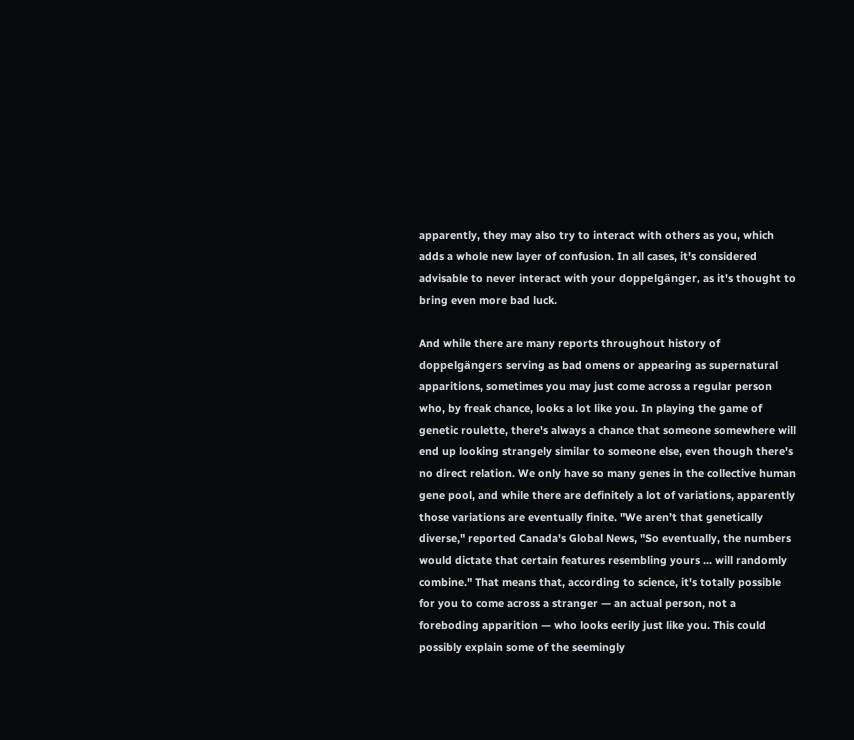apparently, they may also try to interact with others as you, which adds a whole new layer of confusion. In all cases, it's considered advisable to never interact with your doppelgänger, as it's thought to bring even more bad luck.

And while there are many reports throughout history of doppelgängers serving as bad omens or appearing as supernatural apparitions, sometimes you may just come across a regular person who, by freak chance, looks a lot like you. In playing the game of genetic roulette, there's always a chance that someone somewhere will end up looking strangely similar to someone else, even though there's no direct relation. We only have so many genes in the collective human gene pool, and while there are definitely a lot of variations, apparently those variations are eventually finite. "We aren’t that genetically diverse," reported Canada's Global News, "So eventually, the numbers would dictate that certain features resembling yours ... will randomly combine." That means that, according to science, it's totally possible for you to come across a stranger — an actual person, not a foreboding apparition — who looks eerily just like you. This could possibly explain some of the seemingly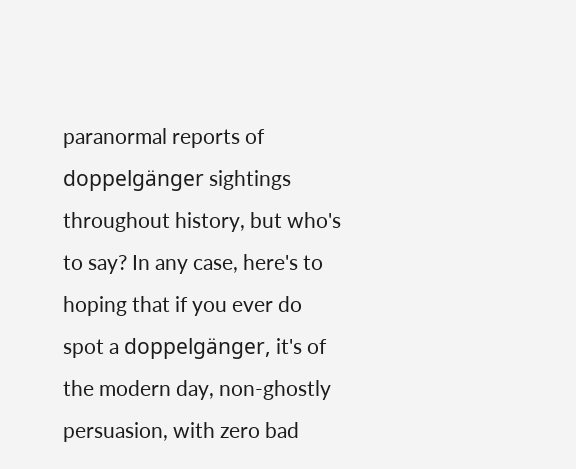paranormal reports of doppelgänger sightings throughout history, but who's to say? In any case, here's to hoping that if you ever do spot a doppelgänger, it's of the modern day, non-ghostly persuasion, with zero bad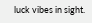luck vibes in sight.